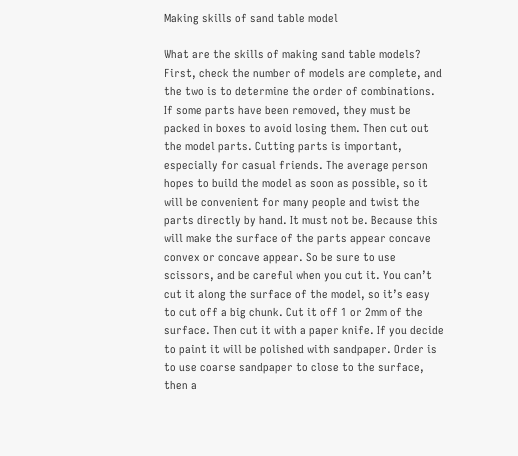Making skills of sand table model

What are the skills of making sand table models?
First, check the number of models are complete, and the two is to determine the order of combinations. If some parts have been removed, they must be packed in boxes to avoid losing them. Then cut out the model parts. Cutting parts is important, especially for casual friends. The average person hopes to build the model as soon as possible, so it will be convenient for many people and twist the parts directly by hand. It must not be. Because this will make the surface of the parts appear concave convex or concave appear. So be sure to use scissors, and be careful when you cut it. You can’t cut it along the surface of the model, so it’s easy to cut off a big chunk. Cut it off 1 or 2mm of the surface. Then cut it with a paper knife. If you decide to paint it will be polished with sandpaper. Order is to use coarse sandpaper to close to the surface, then a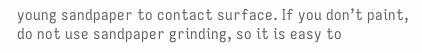young sandpaper to contact surface. If you don’t paint, do not use sandpaper grinding, so it is easy to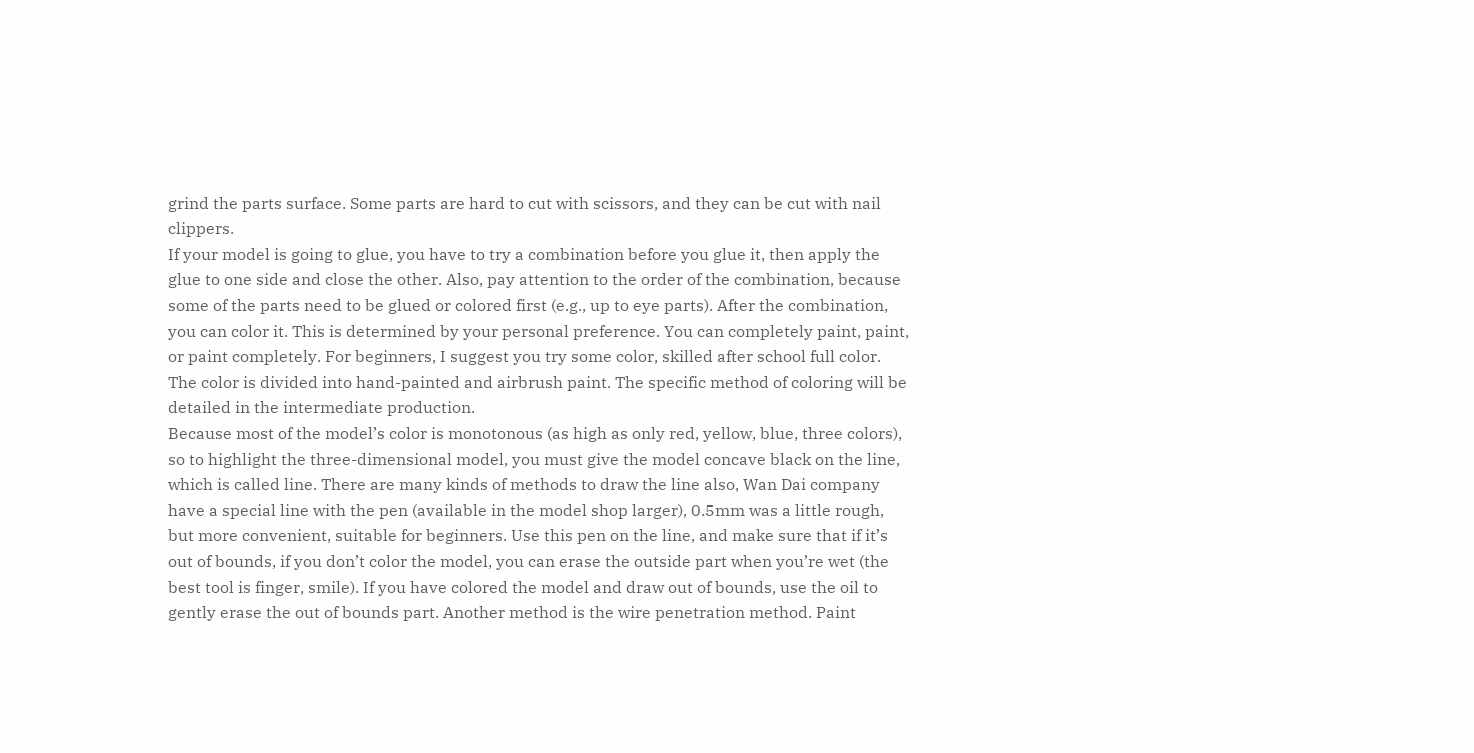grind the parts surface. Some parts are hard to cut with scissors, and they can be cut with nail clippers.
If your model is going to glue, you have to try a combination before you glue it, then apply the glue to one side and close the other. Also, pay attention to the order of the combination, because some of the parts need to be glued or colored first (e.g., up to eye parts). After the combination, you can color it. This is determined by your personal preference. You can completely paint, paint, or paint completely. For beginners, I suggest you try some color, skilled after school full color. The color is divided into hand-painted and airbrush paint. The specific method of coloring will be detailed in the intermediate production.
Because most of the model’s color is monotonous (as high as only red, yellow, blue, three colors), so to highlight the three-dimensional model, you must give the model concave black on the line, which is called line. There are many kinds of methods to draw the line also, Wan Dai company have a special line with the pen (available in the model shop larger), 0.5mm was a little rough, but more convenient, suitable for beginners. Use this pen on the line, and make sure that if it’s out of bounds, if you don’t color the model, you can erase the outside part when you’re wet (the best tool is finger, smile). If you have colored the model and draw out of bounds, use the oil to gently erase the out of bounds part. Another method is the wire penetration method. Paint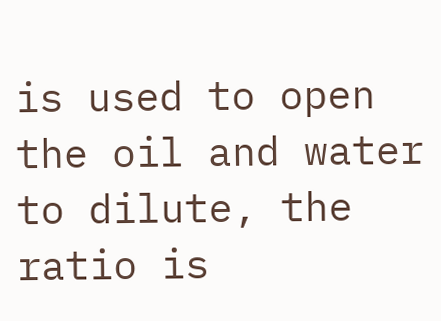is used to open the oil and water to dilute, the ratio is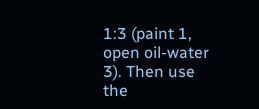1:3 (paint 1, open oil-water 3). Then use the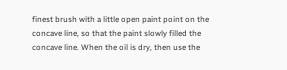finest brush with a little open paint point on the concave line, so that the paint slowly filled the concave line. When the oil is dry, then use the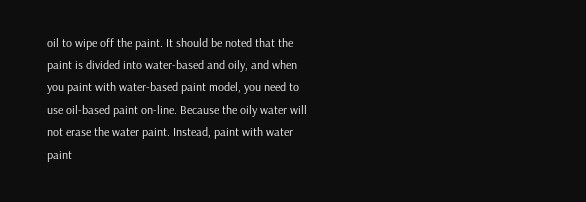oil to wipe off the paint. It should be noted that the paint is divided into water-based and oily, and when you paint with water-based paint model, you need to use oil-based paint on-line. Because the oily water will not erase the water paint. Instead, paint with water paint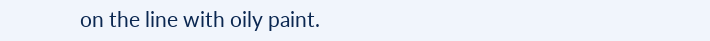on the line with oily paint.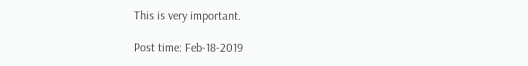This is very important.

Post time: Feb-18-2019